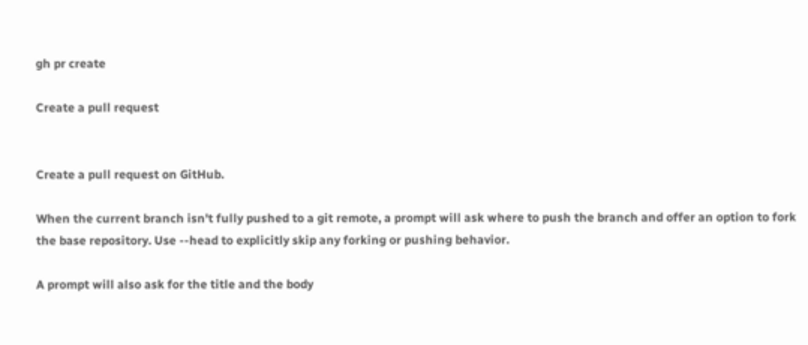gh pr create

Create a pull request


Create a pull request on GitHub.

When the current branch isn't fully pushed to a git remote, a prompt will ask where to push the branch and offer an option to fork the base repository. Use --head to explicitly skip any forking or pushing behavior.

A prompt will also ask for the title and the body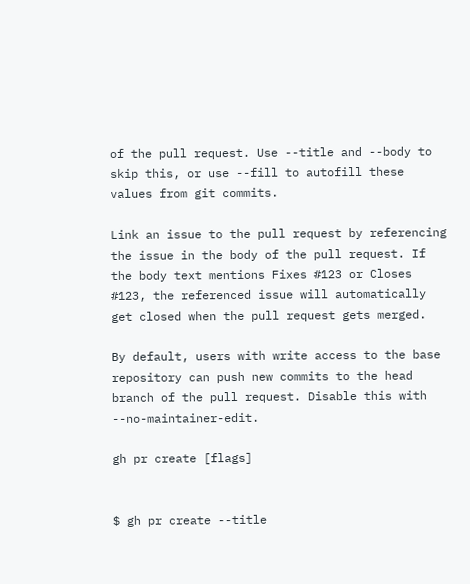of the pull request. Use --title and --body to skip this, or use --fill to autofill these values from git commits.

Link an issue to the pull request by referencing the issue in the body of the pull request. If the body text mentions Fixes #123 or Closes #123, the referenced issue will automatically get closed when the pull request gets merged.

By default, users with write access to the base repository can push new commits to the head branch of the pull request. Disable this with --no-maintainer-edit.

gh pr create [flags]


$ gh pr create --title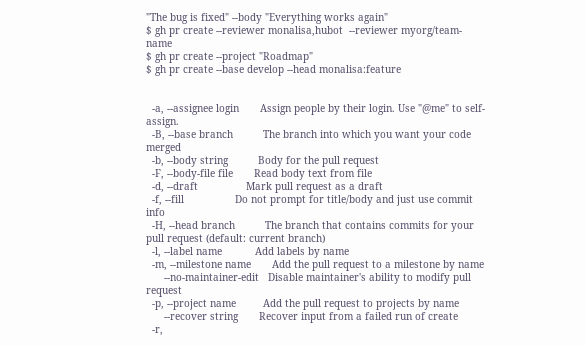"The bug is fixed" --body "Everything works again"
$ gh pr create --reviewer monalisa,hubot  --reviewer myorg/team-name
$ gh pr create --project "Roadmap"
$ gh pr create --base develop --head monalisa:feature


  -a, --assignee login       Assign people by their login. Use "@me" to self-assign.
  -B, --base branch          The branch into which you want your code merged
  -b, --body string          Body for the pull request
  -F, --body-file file       Read body text from file
  -d, --draft                Mark pull request as a draft
  -f, --fill                 Do not prompt for title/body and just use commit info
  -H, --head branch          The branch that contains commits for your pull request (default: current branch)
  -l, --label name           Add labels by name
  -m, --milestone name       Add the pull request to a milestone by name
      --no-maintainer-edit   Disable maintainer's ability to modify pull request
  -p, --project name         Add the pull request to projects by name
      --recover string       Recover input from a failed run of create
  -r,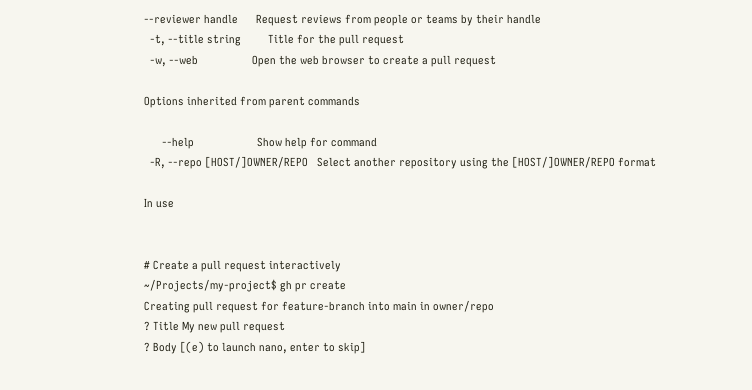--reviewer handle      Request reviews from people or teams by their handle
  -t, --title string         Title for the pull request
  -w, --web                  Open the web browser to create a pull request

Options inherited from parent commands

      --help                     Show help for command
  -R, --repo [HOST/]OWNER/REPO   Select another repository using the [HOST/]OWNER/REPO format

In use


# Create a pull request interactively
~/Projects/my-project$ gh pr create
Creating pull request for feature-branch into main in owner/repo
? Title My new pull request
? Body [(e) to launch nano, enter to skip]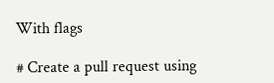With flags

# Create a pull request using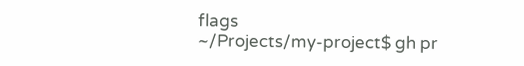flags
~/Projects/my-project$ gh pr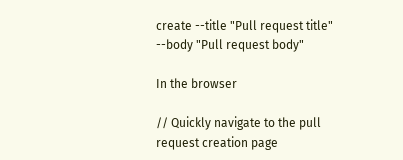create --title "Pull request title" --body "Pull request body"

In the browser

// Quickly navigate to the pull request creation page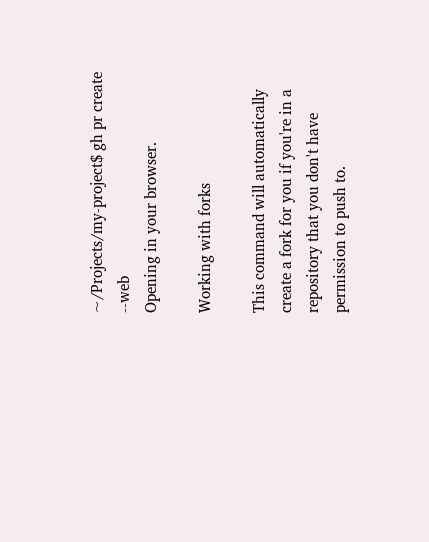~/Projects/my-project$ gh pr create --web
Opening in your browser.

Working with forks

This command will automatically create a fork for you if you're in a repository that you don't have permission to push to.